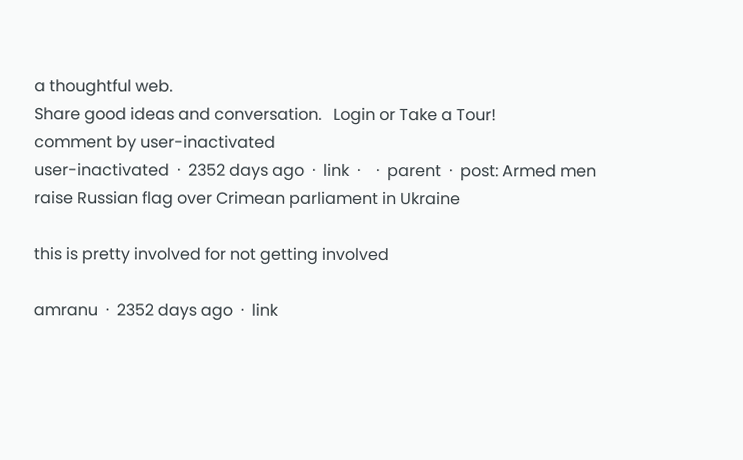a thoughtful web.
Share good ideas and conversation.   Login or Take a Tour!
comment by user-inactivated
user-inactivated  ·  2352 days ago  ·  link  ·    ·  parent  ·  post: Armed men raise Russian flag over Crimean parliament in Ukraine

this is pretty involved for not getting involved

amranu  ·  2352 days ago  ·  link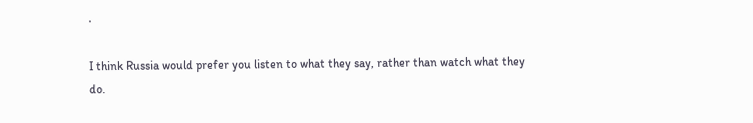·

I think Russia would prefer you listen to what they say, rather than watch what they do.